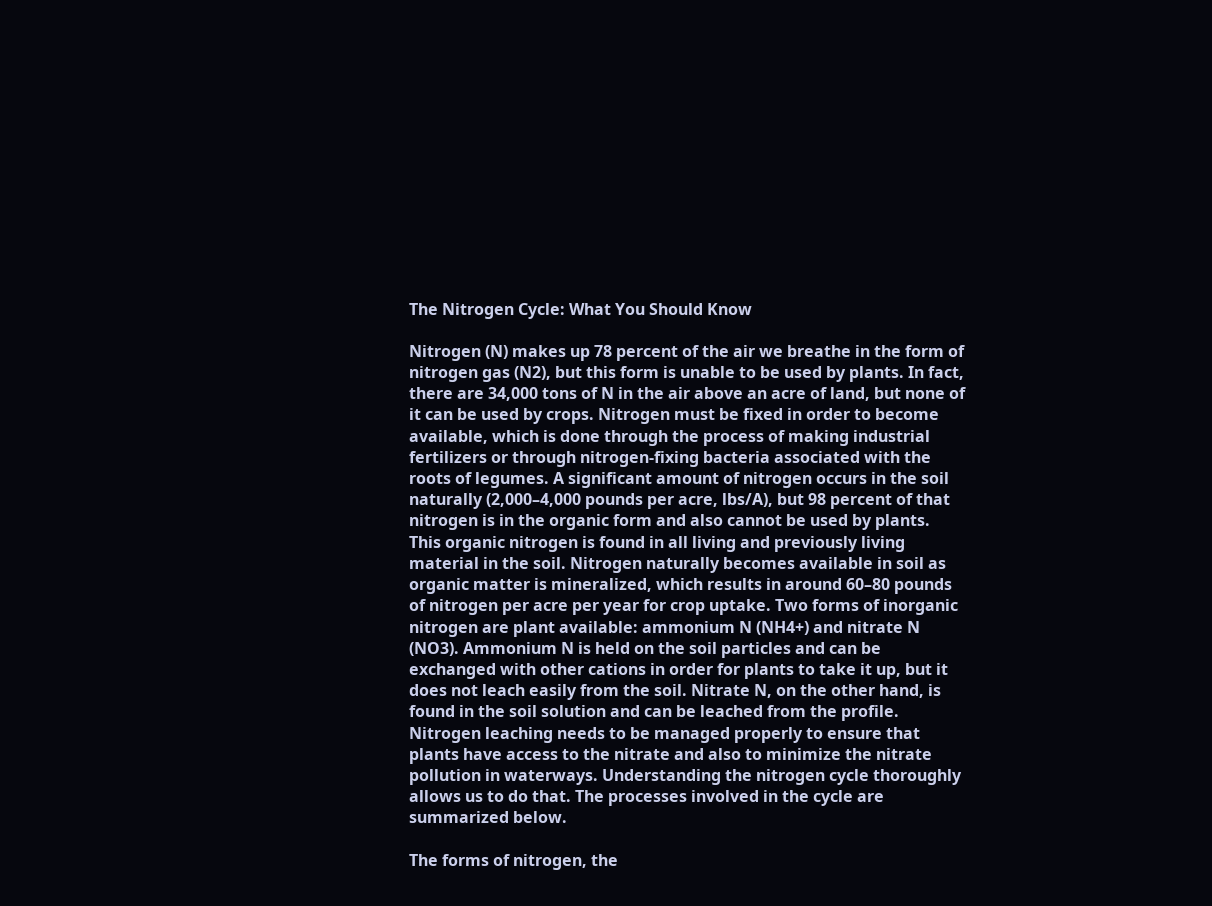The Nitrogen Cycle: What You Should Know

Nitrogen (N) makes up 78 percent of the air we breathe in the form of nitrogen gas (N2), but this form is unable to be used by plants. In fact, there are 34,000 tons of N in the air above an acre of land, but none of it can be used by crops. Nitrogen must be fixed in order to become available, which is done through the process of making industrial fertilizers or through nitrogen-fixing bacteria associated with the roots of legumes. A significant amount of nitrogen occurs in the soil naturally (2,000–4,000 pounds per acre, lbs/A), but 98 percent of that nitrogen is in the organic form and also cannot be used by plants. This organic nitrogen is found in all living and previously living material in the soil. Nitrogen naturally becomes available in soil as organic matter is mineralized, which results in around 60–80 pounds of nitrogen per acre per year for crop uptake. Two forms of inorganic nitrogen are plant available: ammonium N (NH4+) and nitrate N (NO3). Ammonium N is held on the soil particles and can be exchanged with other cations in order for plants to take it up, but it does not leach easily from the soil. Nitrate N, on the other hand, is found in the soil solution and can be leached from the profile. Nitrogen leaching needs to be managed properly to ensure that plants have access to the nitrate and also to minimize the nitrate pollution in waterways. Understanding the nitrogen cycle thoroughly allows us to do that. The processes involved in the cycle are summarized below.

The forms of nitrogen, the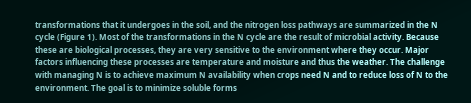transformations that it undergoes in the soil, and the nitrogen loss pathways are summarized in the N cycle (Figure 1). Most of the transformations in the N cycle are the result of microbial activity. Because these are biological processes, they are very sensitive to the environment where they occur. Major factors influencing these processes are temperature and moisture and thus the weather. The challenge with managing N is to achieve maximum N availability when crops need N and to reduce loss of N to the environment. The goal is to minimize soluble forms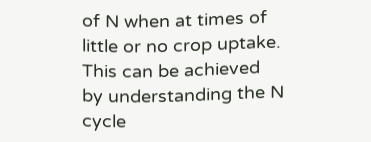of N when at times of little or no crop uptake. This can be achieved by understanding the N cycle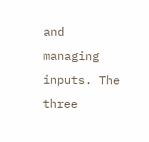and managing inputs. The three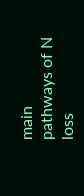main pathways of N loss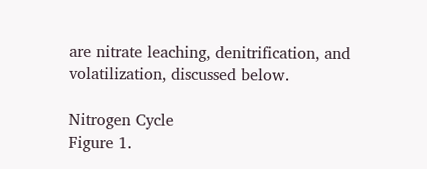are nitrate leaching, denitrification, and volatilization, discussed below.

Nitrogen Cycle
Figure 1.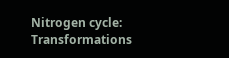Nitrogen cycle: Transformations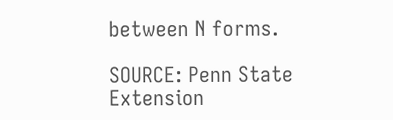between N forms.

SOURCE: Penn State Extension